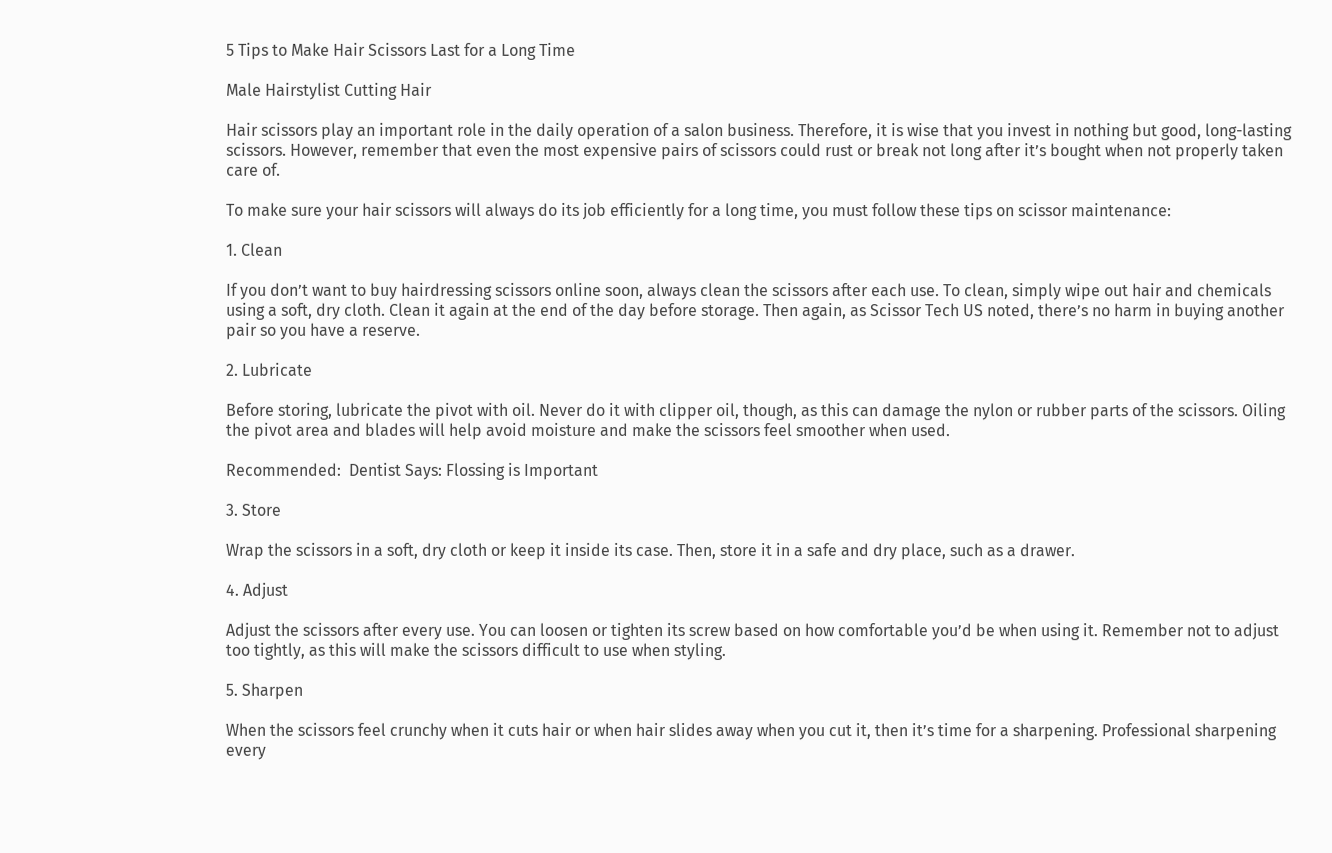5 Tips to Make Hair Scissors Last for a Long Time

Male Hairstylist Cutting Hair

Hair scissors play an important role in the daily operation of a salon business. Therefore, it is wise that you invest in nothing but good, long-lasting scissors. However, remember that even the most expensive pairs of scissors could rust or break not long after it’s bought when not properly taken care of.

To make sure your hair scissors will always do its job efficiently for a long time, you must follow these tips on scissor maintenance:

1. Clean

If you don’t want to buy hairdressing scissors online soon, always clean the scissors after each use. To clean, simply wipe out hair and chemicals using a soft, dry cloth. Clean it again at the end of the day before storage. Then again, as Scissor Tech US noted, there’s no harm in buying another pair so you have a reserve.

2. Lubricate

Before storing, lubricate the pivot with oil. Never do it with clipper oil, though, as this can damage the nylon or rubber parts of the scissors. Oiling the pivot area and blades will help avoid moisture and make the scissors feel smoother when used.

Recommended:  Dentist Says: Flossing is Important

3. Store

Wrap the scissors in a soft, dry cloth or keep it inside its case. Then, store it in a safe and dry place, such as a drawer.

4. Adjust

Adjust the scissors after every use. You can loosen or tighten its screw based on how comfortable you’d be when using it. Remember not to adjust too tightly, as this will make the scissors difficult to use when styling.

5. Sharpen

When the scissors feel crunchy when it cuts hair or when hair slides away when you cut it, then it’s time for a sharpening. Professional sharpening every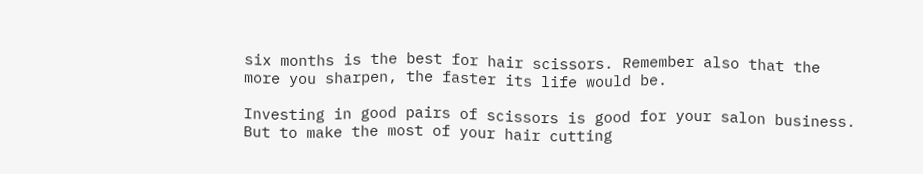six months is the best for hair scissors. Remember also that the more you sharpen, the faster its life would be.

Investing in good pairs of scissors is good for your salon business. But to make the most of your hair cutting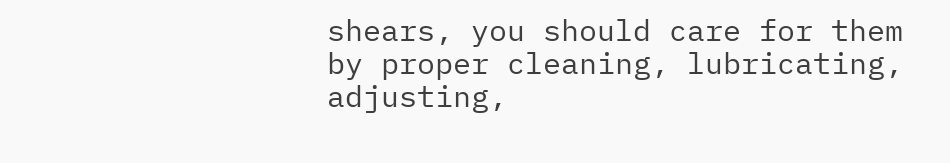shears, you should care for them by proper cleaning, lubricating, adjusting,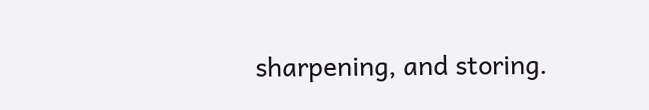sharpening, and storing.